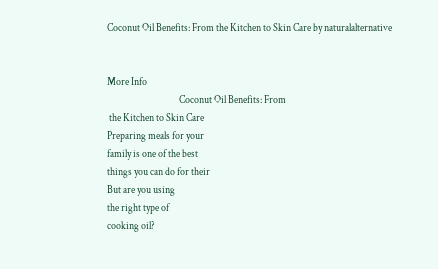Coconut Oil Benefits: From the Kitchen to Skin Care by naturalalternative


More Info
                                    Coconut Oil Benefits: From
 the Kitchen to Skin Care
Preparing meals for your
family is one of the best
things you can do for their
But are you using
the right type of
cooking oil?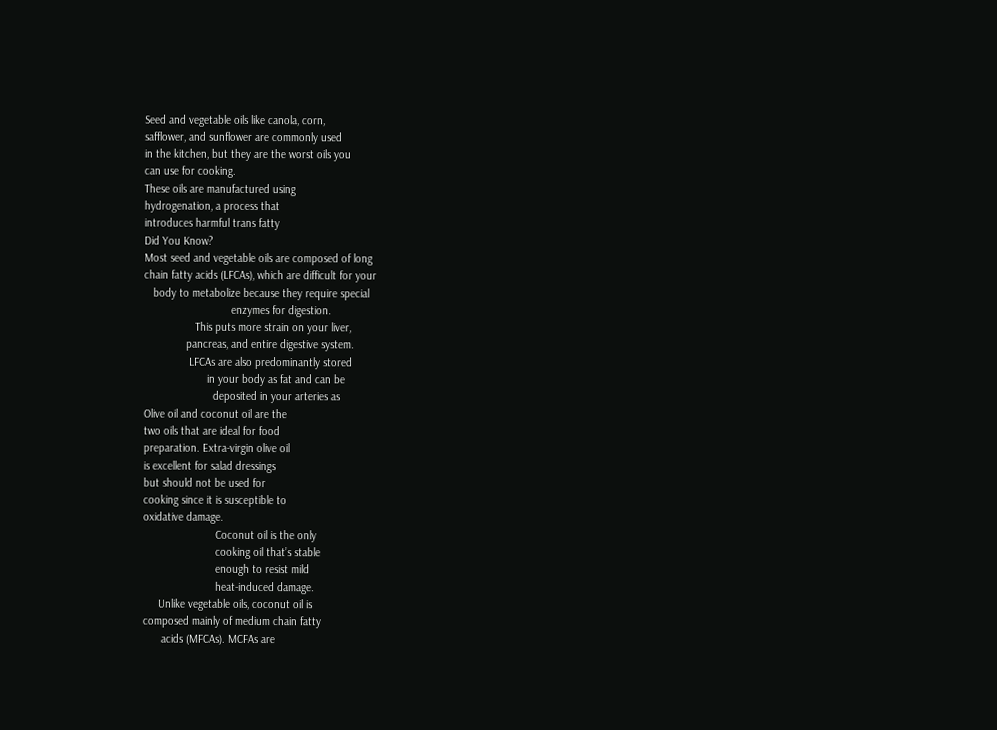Seed and vegetable oils like canola, corn,
safflower, and sunflower are commonly used
in the kitchen, but they are the worst oils you
can use for cooking.
These oils are manufactured using
hydrogenation, a process that
introduces harmful trans fatty
Did You Know?
Most seed and vegetable oils are composed of long
chain fatty acids (LFCAs), which are difficult for your
   body to metabolize because they require special
                             enzymes for digestion.
                 This puts more strain on your liver,
              pancreas, and entire digestive system.
               LFCAs are also predominantly stored
                     in your body as fat and can be
                       deposited in your arteries as
Olive oil and coconut oil are the
two oils that are ideal for food
preparation. Extra-virgin olive oil
is excellent for salad dressings
but should not be used for
cooking since it is susceptible to
oxidative damage.
                        Coconut oil is the only
                        cooking oil that’s stable
                        enough to resist mild
                        heat-induced damage.
     Unlike vegetable oils, coconut oil is
composed mainly of medium chain fatty
      acids (MFCAs). MCFAs are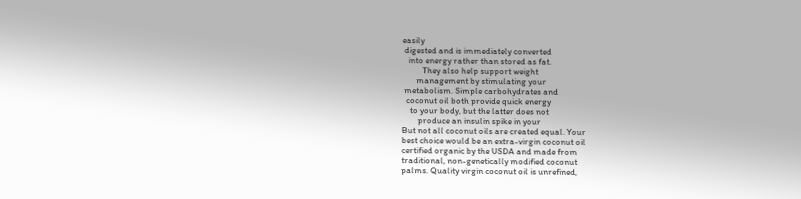easily
 digested and is immediately converted
   into energy rather than stored as fat.
          They also help support weight
       management by stimulating your
 metabolism. Simple carbohydrates and
  coconut oil both provide quick energy
    to your body, but the latter does not
        produce an insulin spike in your
But not all coconut oils are created equal. Your
best choice would be an extra-virgin coconut oil
certified organic by the USDA and made from
traditional, non-genetically modified coconut
palms. Quality virgin coconut oil is unrefined,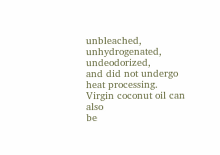unbleached, unhydrogenated, undeodorized,
and did not undergo heat processing.
Virgin coconut oil can also
be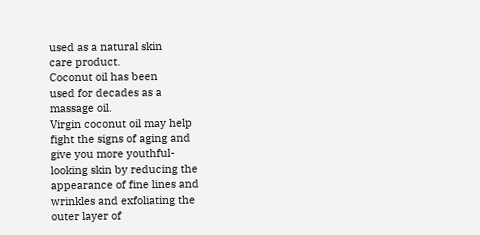used as a natural skin
care product.
Coconut oil has been
used for decades as a
massage oil.
Virgin coconut oil may help
fight the signs of aging and
give you more youthful-
looking skin by reducing the
appearance of fine lines and
wrinkles and exfoliating the
outer layer of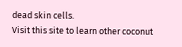dead skin cells.
Visit this site to learn other coconut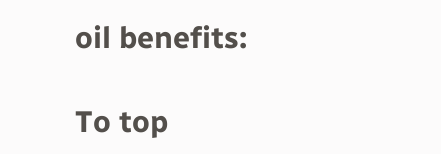oil benefits:

To top